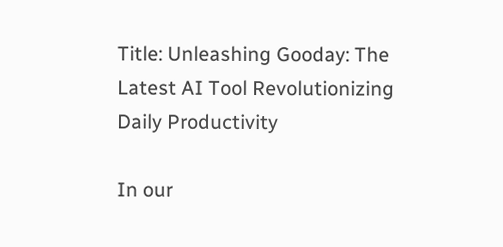Title: Unleashing Gooday: The Latest AI Tool Revolutionizing Daily Productivity

In our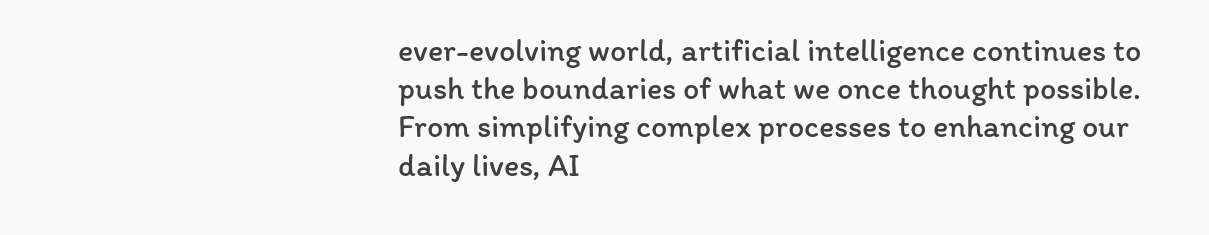ever-evolving world, artificial intelligence continues to push the boundaries of what we once thought possible. From simplifying complex processes to enhancing our daily lives, AI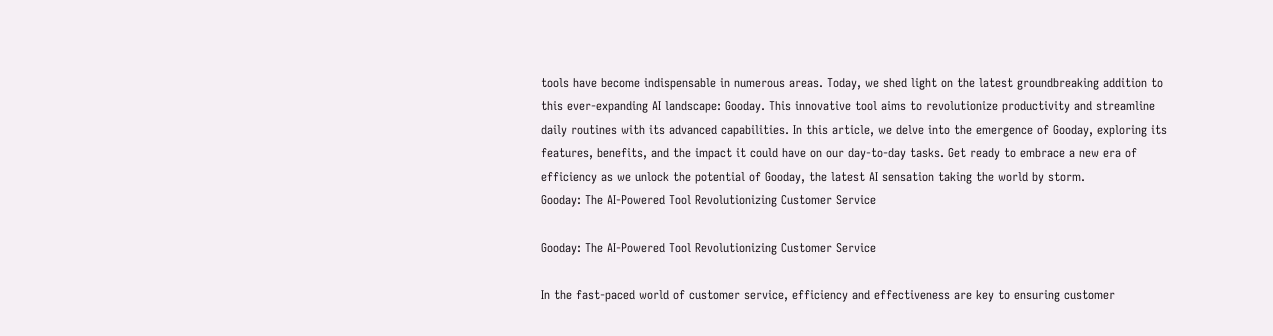tools have become indispensable in numerous areas. Today, we shed light on the latest groundbreaking addition to this ever-expanding AI landscape: Gooday. This innovative tool aims to revolutionize productivity and streamline daily routines with its advanced capabilities. In this article, we delve into the emergence of Gooday, exploring its features, benefits, and the impact it could have on our day-to-day tasks. Get ready to embrace a new era of efficiency as we unlock the potential of Gooday, the latest AI sensation taking the world by storm.
Gooday: The AI-Powered Tool Revolutionizing Customer Service

Gooday: The AI-Powered Tool Revolutionizing Customer Service

In the fast-paced world of customer service, efficiency and effectiveness are key to ensuring customer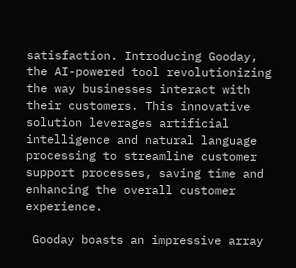satisfaction. Introducing Gooday, the AI-powered tool revolutionizing the way businesses interact with their customers. This innovative solution leverages artificial intelligence and natural language processing to streamline customer support processes, saving time and enhancing the overall customer experience.

 Gooday boasts an impressive array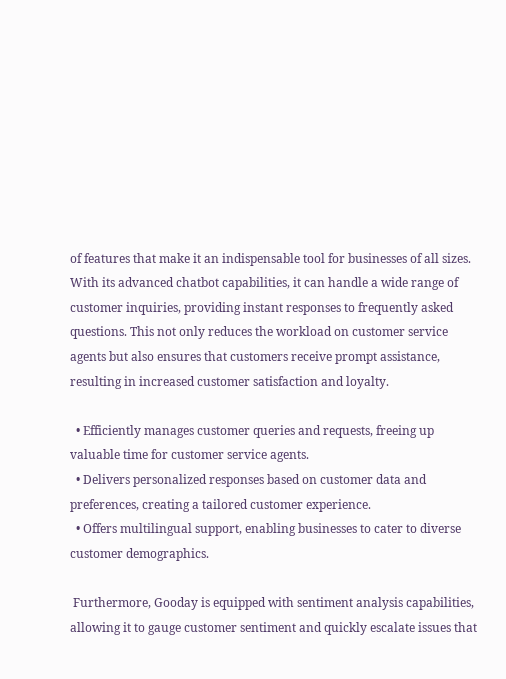of features that make it an indispensable tool for businesses of all sizes. With its advanced chatbot capabilities, it can handle a wide range of customer inquiries, providing instant responses to frequently asked questions. This not only reduces the workload on customer service agents but also ensures that customers receive prompt assistance, resulting in increased customer satisfaction and loyalty.

  • Efficiently manages customer queries and requests, freeing up valuable time for customer service agents.
  • Delivers personalized responses based on customer data and preferences, creating a tailored customer experience.
  • Offers multilingual support, enabling businesses to cater to diverse customer demographics.

 Furthermore, Gooday is equipped with sentiment analysis capabilities, allowing it to gauge customer sentiment and quickly escalate issues that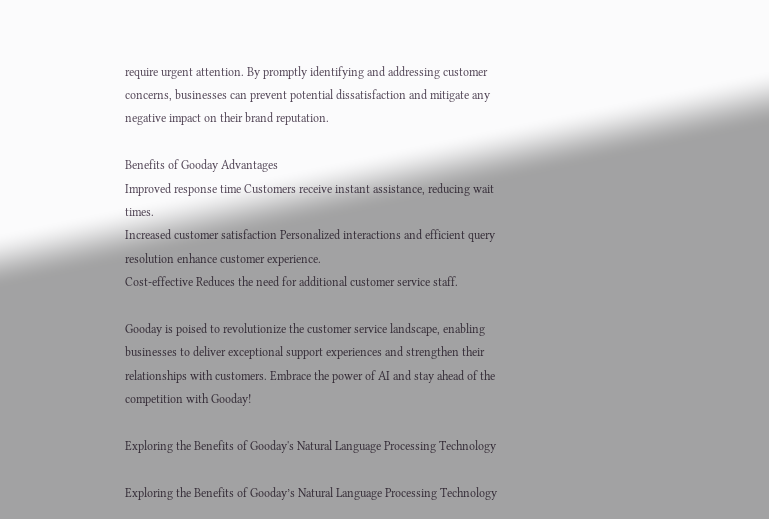require urgent attention. By promptly identifying and addressing customer concerns, businesses can prevent potential dissatisfaction and mitigate any negative impact on their brand reputation.

Benefits of Gooday Advantages
Improved response time Customers receive instant assistance, reducing wait times.
Increased customer satisfaction Personalized interactions and efficient query resolution enhance customer experience.
Cost-effective Reduces the need for additional customer service staff.

Gooday is poised to revolutionize the customer service landscape, enabling businesses to deliver exceptional support experiences and strengthen their relationships with customers. Embrace the power of AI and stay ahead of the competition with Gooday!

Exploring the Benefits of Gooday's Natural Language Processing Technology

Exploring the Benefits of Gooday’s Natural Language Processing Technology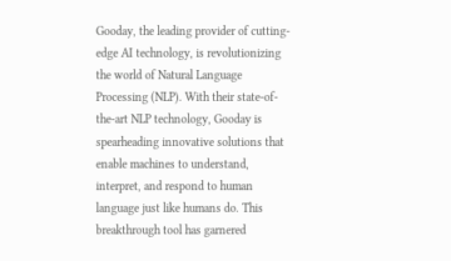Gooday, the leading provider of cutting-edge AI technology, is revolutionizing the world of Natural Language Processing (NLP). With their state-of-the-art NLP technology, Gooday is spearheading innovative solutions that enable machines to understand, interpret, and respond to human language just like humans do. This breakthrough tool has garnered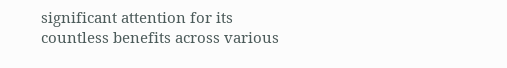significant attention for its countless benefits across various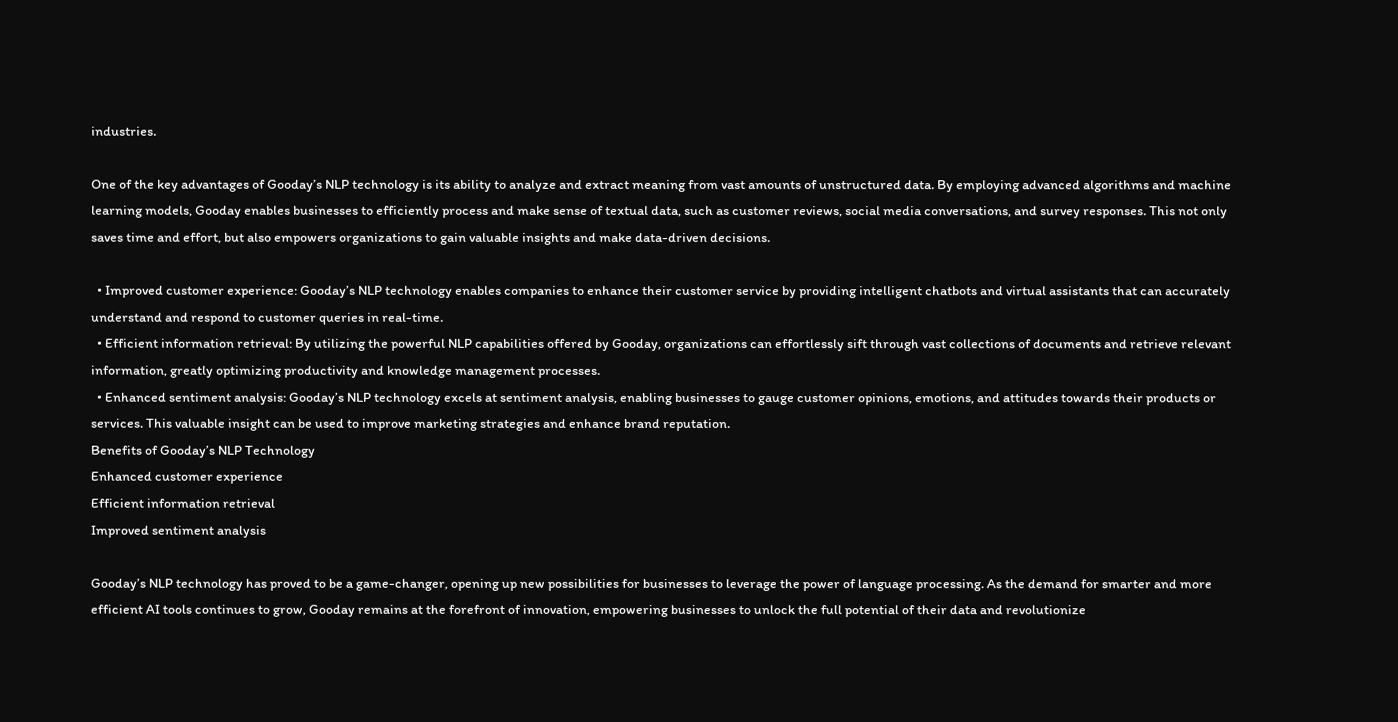industries.

One of the key advantages of Gooday’s NLP technology is its ability to analyze and extract meaning from vast amounts of unstructured data. By employing advanced algorithms and machine learning models, Gooday enables businesses to efficiently process and make sense of textual data, such as customer reviews, social media conversations, and survey responses. This not only saves time and effort, but also empowers organizations to gain valuable insights and make data-driven decisions.

  • Improved customer experience: Gooday’s NLP technology enables companies to enhance their customer service by providing intelligent chatbots and virtual assistants that can accurately understand and respond to customer queries in real-time.
  • Efficient information retrieval: By utilizing the powerful NLP capabilities offered by Gooday, organizations can effortlessly sift through vast collections of documents and retrieve relevant information, greatly optimizing productivity and knowledge management processes.
  • Enhanced sentiment analysis: Gooday’s NLP technology excels at sentiment analysis, enabling businesses to gauge customer opinions, emotions, and attitudes towards their products or services. This valuable insight can be used to improve marketing strategies and enhance brand reputation.
Benefits of Gooday’s NLP Technology
Enhanced customer experience
Efficient information retrieval
Improved sentiment analysis

Gooday’s NLP technology has proved to be a game-changer, opening up new possibilities for businesses to leverage the power of language processing. As the demand for smarter and more efficient AI tools continues to grow, Gooday remains at the forefront of innovation, empowering businesses to unlock the full potential of their data and revolutionize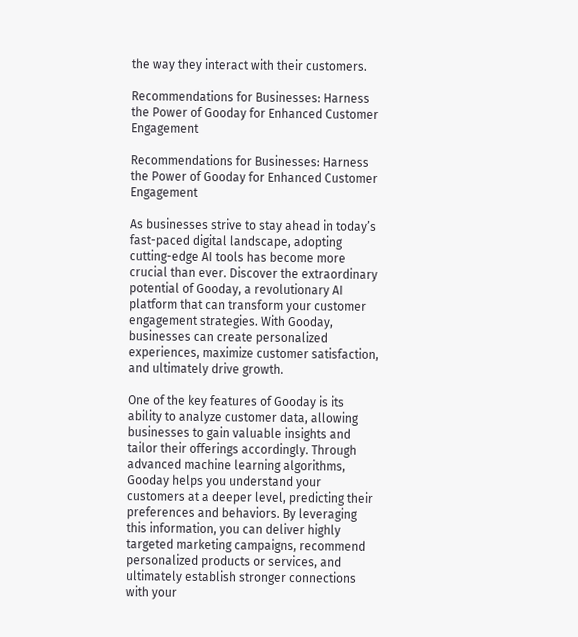the way they interact with their customers.

Recommendations for Businesses: Harness the Power of Gooday for Enhanced Customer Engagement

Recommendations for Businesses: Harness the Power of Gooday for Enhanced Customer Engagement

As businesses strive to stay ahead in today’s fast-paced digital landscape, adopting cutting-edge AI tools has become more crucial than ever. Discover the extraordinary potential of Gooday, a revolutionary AI platform that can transform your customer engagement strategies. With Gooday, businesses can create personalized experiences, maximize customer satisfaction, and ultimately drive growth.

One of the key features of Gooday is its ability to analyze customer data, allowing businesses to gain valuable insights and tailor their offerings accordingly. Through advanced machine learning algorithms, Gooday helps you understand your customers at a deeper level, predicting their preferences and behaviors. By leveraging this information, you can deliver highly targeted marketing campaigns, recommend personalized products or services, and ultimately establish stronger connections with your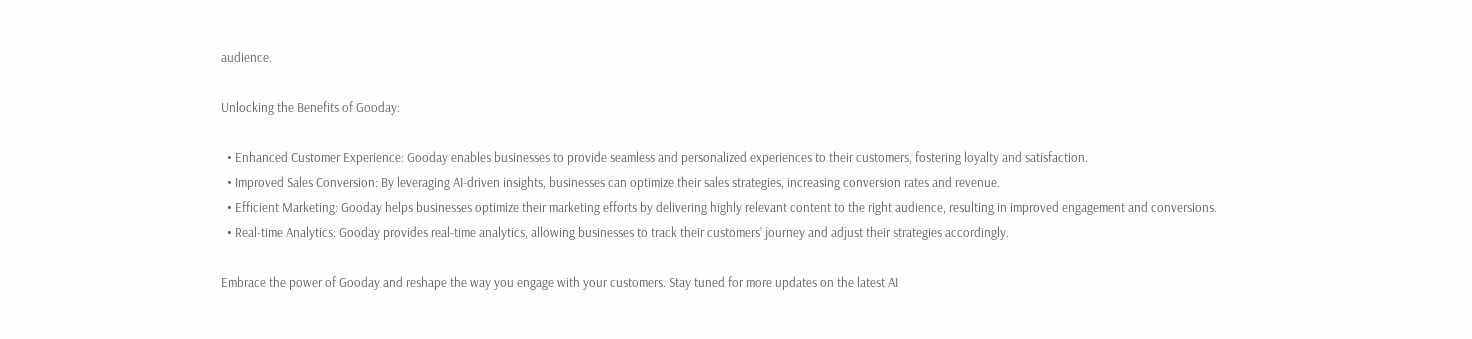audience.

Unlocking the Benefits of Gooday:

  • Enhanced Customer Experience: Gooday enables businesses to provide seamless and personalized experiences to their customers, fostering loyalty and satisfaction.
  • Improved Sales Conversion: By leveraging AI-driven insights, businesses can optimize their sales strategies, increasing conversion rates and revenue.
  • Efficient Marketing: Gooday helps businesses optimize their marketing efforts by delivering highly relevant content to the right audience, resulting in improved engagement and conversions.
  • Real-time Analytics: Gooday provides real-time analytics, allowing businesses to track their customers’ journey and adjust their strategies accordingly.

Embrace the power of Gooday and reshape the way you engage with your customers. Stay tuned for more updates on the latest AI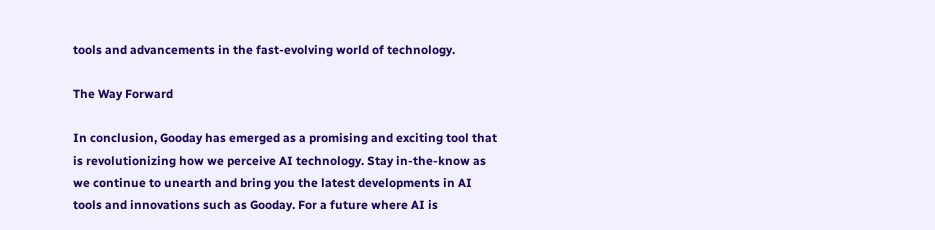tools and advancements in the fast-evolving world of technology.

The Way Forward

In conclusion, Gooday has emerged as a promising and exciting tool that is revolutionizing how we perceive AI technology. Stay in-the-know as we continue to unearth and bring you the latest developments in AI tools and innovations such as Gooday. For a future where AI is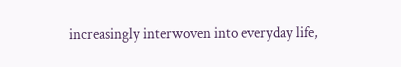increasingly interwoven into everyday life,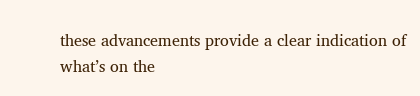these advancements provide a clear indication of what’s on the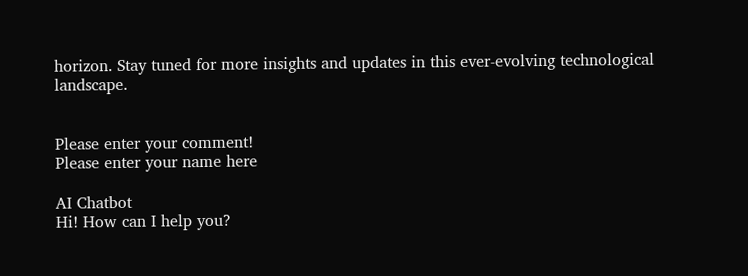horizon. Stay tuned for more insights and updates in this ever-evolving technological landscape.


Please enter your comment!
Please enter your name here

AI Chatbot
Hi! How can I help you?